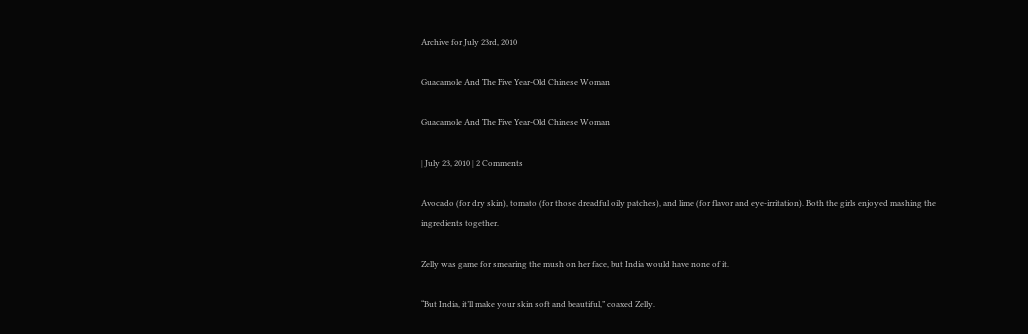Archive for July 23rd, 2010

Guacamole And The Five Year-Old Chinese Woman

Guacamole And The Five Year-Old Chinese Woman

| July 23, 2010 | 2 Comments

Avocado (for dry skin), tomato (for those dreadful oily patches), and lime (for flavor and eye-irritation). Both the girls enjoyed mashing the ingredients together.

Zelly was game for smearing the mush on her face, but India would have none of it.

“But India, it’ll make your skin soft and beautiful,” coaxed Zelly.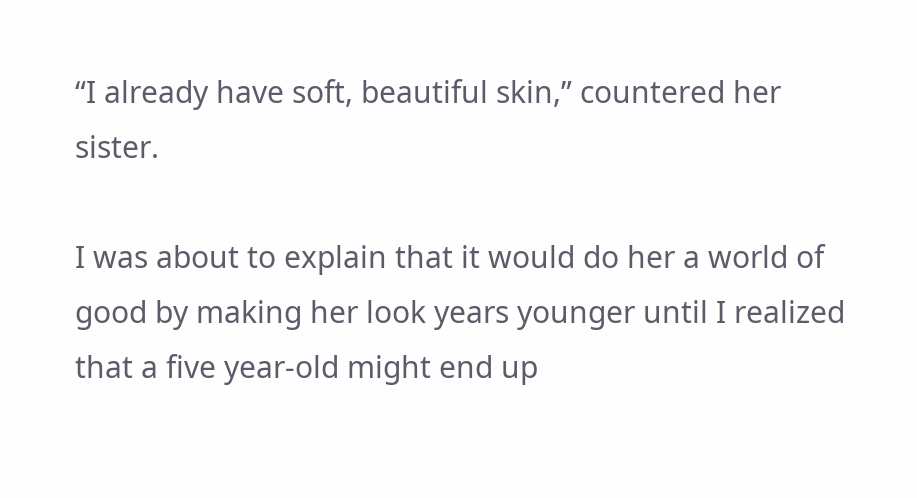“I already have soft, beautiful skin,” countered her sister.

I was about to explain that it would do her a world of good by making her look years younger until I realized that a five year-old might end up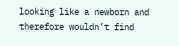looking like a newborn and therefore wouldn’t find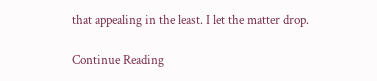that appealing in the least. I let the matter drop.

Continue Reading